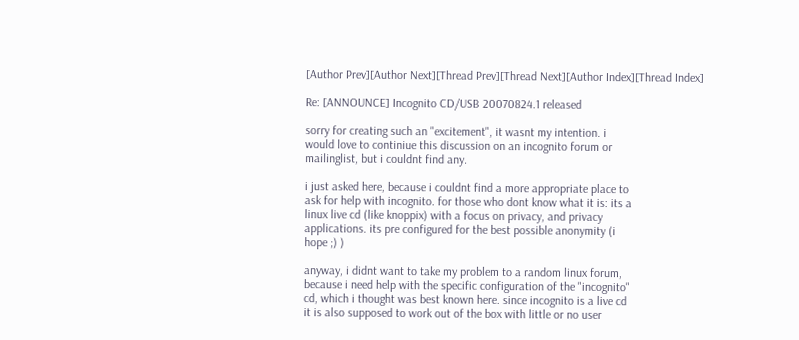[Author Prev][Author Next][Thread Prev][Thread Next][Author Index][Thread Index]

Re: [ANNOUNCE] Incognito CD/USB 20070824.1 released

sorry for creating such an "excitement", it wasnt my intention. i
would love to continiue this discussion on an incognito forum or
mailinglist, but i couldnt find any.

i just asked here, because i couldnt find a more appropriate place to
ask for help with incognito. for those who dont know what it is: its a
linux live cd (like knoppix) with a focus on privacy, and privacy
applications. its pre configured for the best possible anonymity (i
hope ;) )

anyway, i didnt want to take my problem to a random linux forum,
because i need help with the specific configuration of the "incognito"
cd, which i thought was best known here. since incognito is a live cd
it is also supposed to work out of the box with little or no user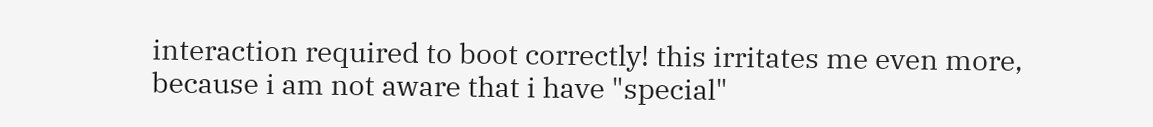interaction required to boot correctly! this irritates me even more,
because i am not aware that i have "special"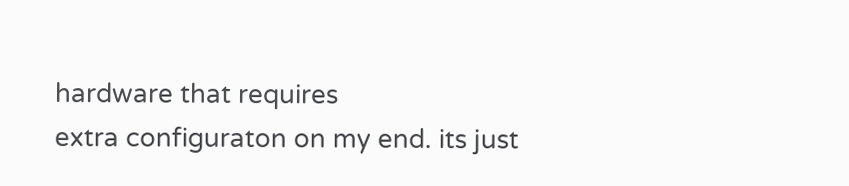hardware that requires
extra configuraton on my end. its just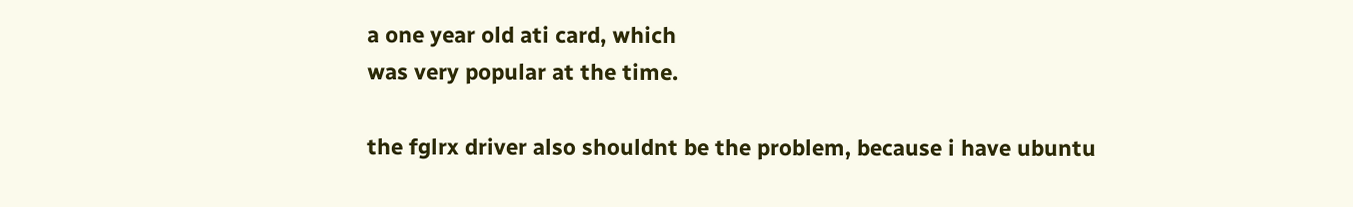a one year old ati card, which
was very popular at the time.

the fglrx driver also shouldnt be the problem, because i have ubuntu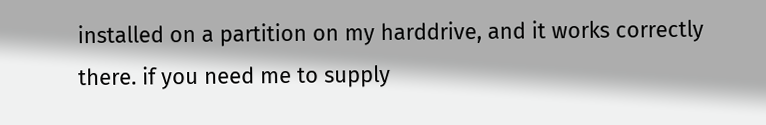installed on a partition on my harddrive, and it works correctly
there. if you need me to supply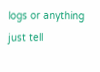logs or anything just tell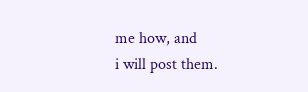me how, and
i will post them.